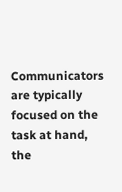Communicators are typically focused on the task at hand, the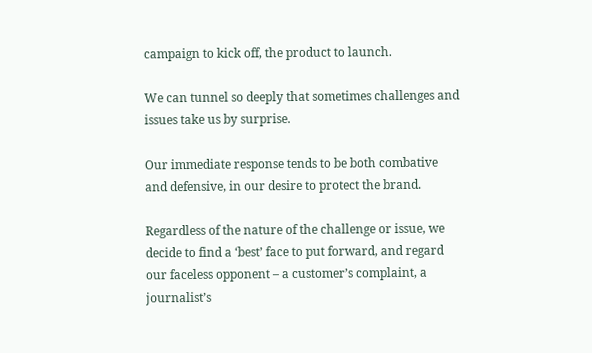campaign to kick off, the product to launch.

We can tunnel so deeply that sometimes challenges and issues take us by surprise.

Our immediate response tends to be both combative and defensive, in our desire to protect the brand.

Regardless of the nature of the challenge or issue, we decide to find a ‘best’ face to put forward, and regard our faceless opponent – a customer’s complaint, a journalist’s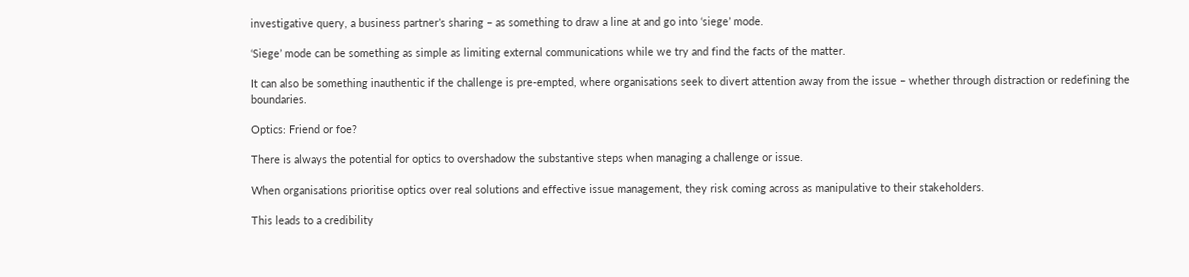investigative query, a business partner’s sharing – as something to draw a line at and go into ‘siege’ mode.

‘Siege’ mode can be something as simple as limiting external communications while we try and find the facts of the matter.

It can also be something inauthentic if the challenge is pre-empted, where organisations seek to divert attention away from the issue – whether through distraction or redefining the boundaries.

Optics: Friend or foe?

There is always the potential for optics to overshadow the substantive steps when managing a challenge or issue.

When organisations prioritise optics over real solutions and effective issue management, they risk coming across as manipulative to their stakeholders.

This leads to a credibility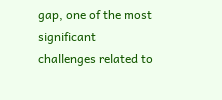gap, one of the most significant challenges related to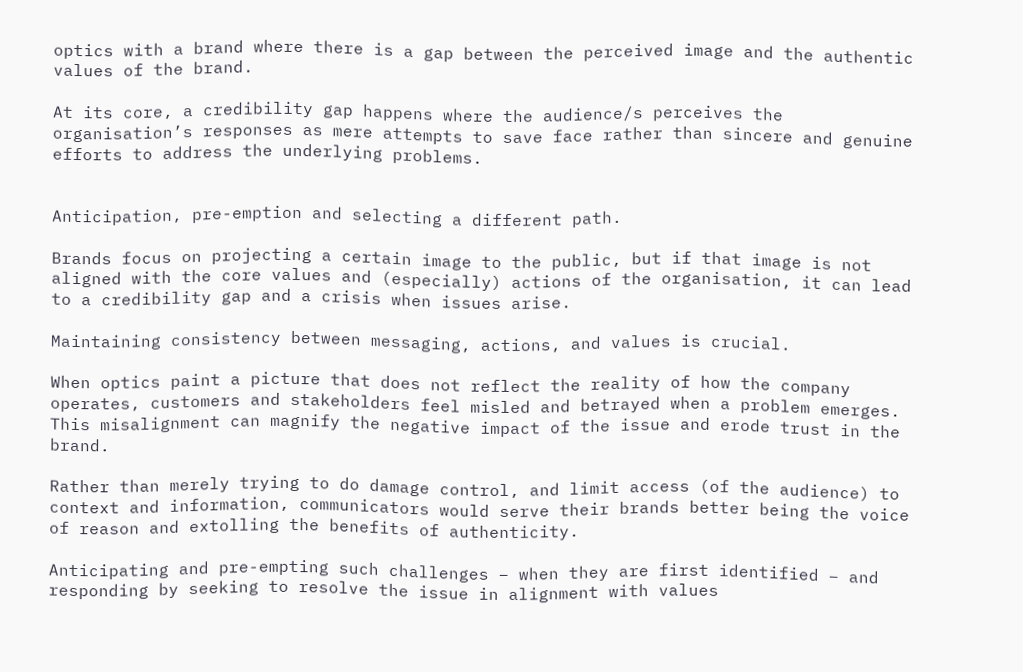optics with a brand where there is a gap between the perceived image and the authentic values of the brand.

At its core, a credibility gap happens where the audience/s perceives the organisation’s responses as mere attempts to save face rather than sincere and genuine efforts to address the underlying problems.


Anticipation, pre-emption and selecting a different path.

Brands focus on projecting a certain image to the public, but if that image is not aligned with the core values and (especially) actions of the organisation, it can lead to a credibility gap and a crisis when issues arise.

Maintaining consistency between messaging, actions, and values is crucial.

When optics paint a picture that does not reflect the reality of how the company operates, customers and stakeholders feel misled and betrayed when a problem emerges. This misalignment can magnify the negative impact of the issue and erode trust in the brand.

Rather than merely trying to do damage control, and limit access (of the audience) to context and information, communicators would serve their brands better being the voice of reason and extolling the benefits of authenticity.

Anticipating and pre-empting such challenges – when they are first identified – and responding by seeking to resolve the issue in alignment with values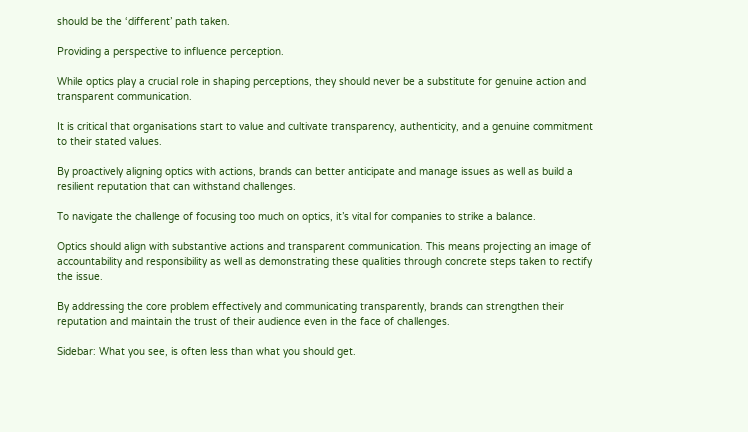should be the ‘different’ path taken.

Providing a perspective to influence perception.

While optics play a crucial role in shaping perceptions, they should never be a substitute for genuine action and transparent communication.

It is critical that organisations start to value and cultivate transparency, authenticity, and a genuine commitment to their stated values.

By proactively aligning optics with actions, brands can better anticipate and manage issues as well as build a resilient reputation that can withstand challenges.

To navigate the challenge of focusing too much on optics, it’s vital for companies to strike a balance.

Optics should align with substantive actions and transparent communication. This means projecting an image of accountability and responsibility as well as demonstrating these qualities through concrete steps taken to rectify the issue.

By addressing the core problem effectively and communicating transparently, brands can strengthen their reputation and maintain the trust of their audience even in the face of challenges.

Sidebar: What you see, is often less than what you should get.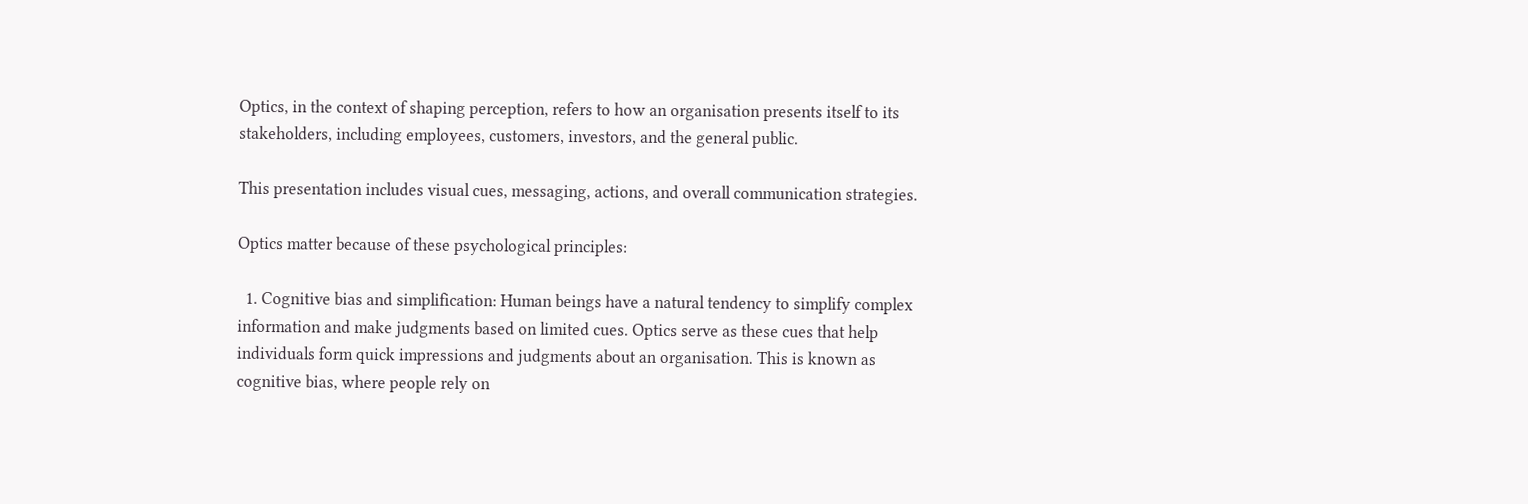Optics, in the context of shaping perception, refers to how an organisation presents itself to its stakeholders, including employees, customers, investors, and the general public.

This presentation includes visual cues, messaging, actions, and overall communication strategies.

Optics matter because of these psychological principles:

  1. Cognitive bias and simplification: Human beings have a natural tendency to simplify complex information and make judgments based on limited cues. Optics serve as these cues that help individuals form quick impressions and judgments about an organisation. This is known as cognitive bias, where people rely on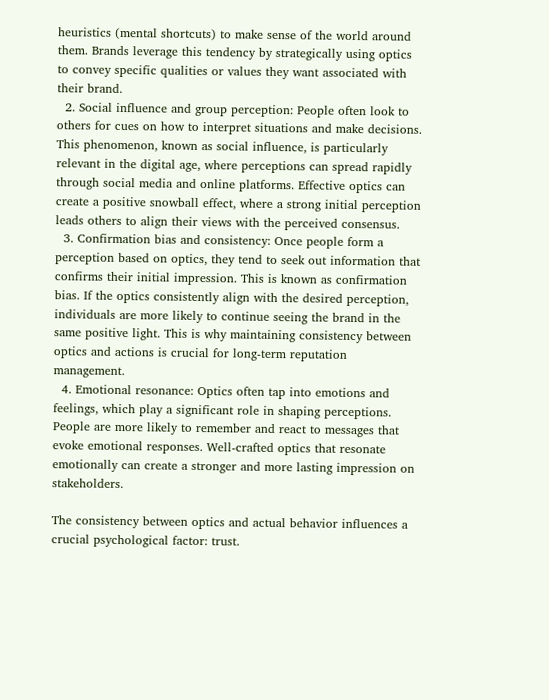heuristics (mental shortcuts) to make sense of the world around them. Brands leverage this tendency by strategically using optics to convey specific qualities or values they want associated with their brand.
  2. Social influence and group perception: People often look to others for cues on how to interpret situations and make decisions. This phenomenon, known as social influence, is particularly relevant in the digital age, where perceptions can spread rapidly through social media and online platforms. Effective optics can create a positive snowball effect, where a strong initial perception leads others to align their views with the perceived consensus.
  3. Confirmation bias and consistency: Once people form a perception based on optics, they tend to seek out information that confirms their initial impression. This is known as confirmation bias. If the optics consistently align with the desired perception, individuals are more likely to continue seeing the brand in the same positive light. This is why maintaining consistency between optics and actions is crucial for long-term reputation management.
  4. Emotional resonance: Optics often tap into emotions and feelings, which play a significant role in shaping perceptions. People are more likely to remember and react to messages that evoke emotional responses. Well-crafted optics that resonate emotionally can create a stronger and more lasting impression on stakeholders.

The consistency between optics and actual behavior influences a crucial psychological factor: trust.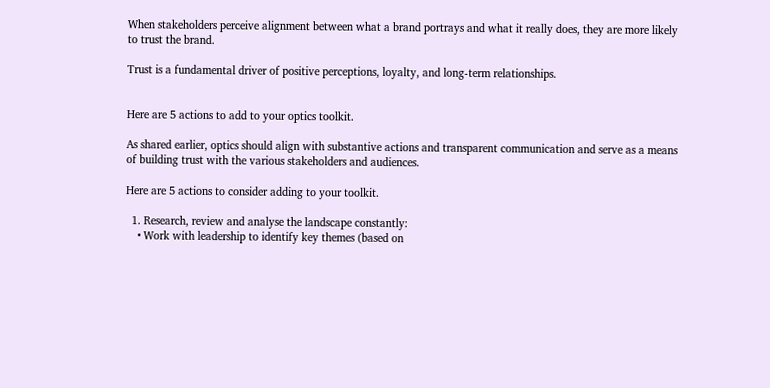When stakeholders perceive alignment between what a brand portrays and what it really does, they are more likely to trust the brand.

Trust is a fundamental driver of positive perceptions, loyalty, and long-term relationships.


Here are 5 actions to add to your optics toolkit.

As shared earlier, optics should align with substantive actions and transparent communication and serve as a means of building trust with the various stakeholders and audiences.

Here are 5 actions to consider adding to your toolkit.

  1. Research, review and analyse the landscape constantly:
    • Work with leadership to identify key themes (based on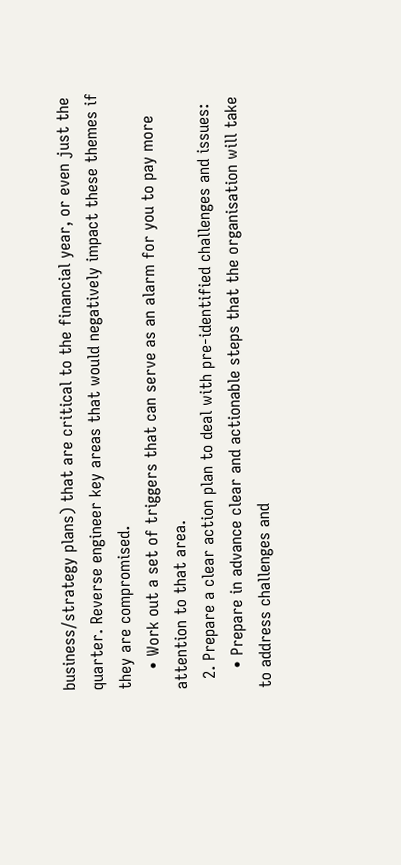business/strategy plans) that are critical to the financial year, or even just the quarter. Reverse engineer key areas that would negatively impact these themes if they are compromised.
    • Work out a set of triggers that can serve as an alarm for you to pay more attention to that area.
  2. Prepare a clear action plan to deal with pre-identified challenges and issues:
    • Prepare in advance clear and actionable steps that the organisation will take to address challenges and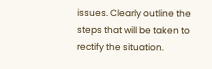issues. Clearly outline the steps that will be taken to rectify the situation.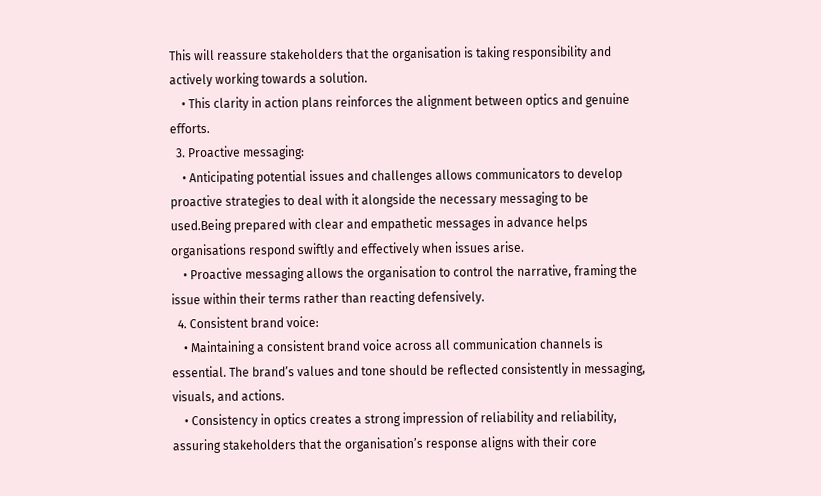This will reassure stakeholders that the organisation is taking responsibility and actively working towards a solution.
    • This clarity in action plans reinforces the alignment between optics and genuine efforts.
  3. Proactive messaging:
    • Anticipating potential issues and challenges allows communicators to develop proactive strategies to deal with it alongside the necessary messaging to be used.Being prepared with clear and empathetic messages in advance helps organisations respond swiftly and effectively when issues arise.
    • Proactive messaging allows the organisation to control the narrative, framing the issue within their terms rather than reacting defensively.
  4. Consistent brand voice:
    • Maintaining a consistent brand voice across all communication channels is essential. The brand’s values and tone should be reflected consistently in messaging, visuals, and actions.
    • Consistency in optics creates a strong impression of reliability and reliability, assuring stakeholders that the organisation’s response aligns with their core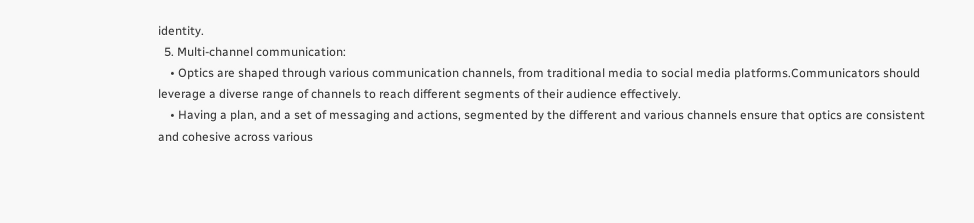identity.
  5. Multi-channel communication:
    • Optics are shaped through various communication channels, from traditional media to social media platforms.Communicators should leverage a diverse range of channels to reach different segments of their audience effectively.
    • Having a plan, and a set of messaging and actions, segmented by the different and various channels ensure that optics are consistent and cohesive across various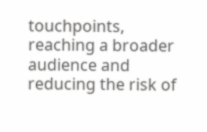touchpoints, reaching a broader audience and reducing the risk of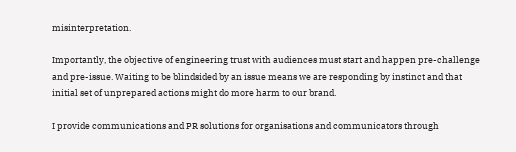misinterpretation.

Importantly, the objective of engineering trust with audiences must start and happen pre-challenge and pre-issue. Waiting to be blindsided by an issue means we are responding by instinct and that initial set of unprepared actions might do more harm to our brand.

I provide communications and PR solutions for organisations and communicators through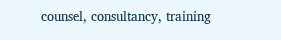counsel, consultancy, training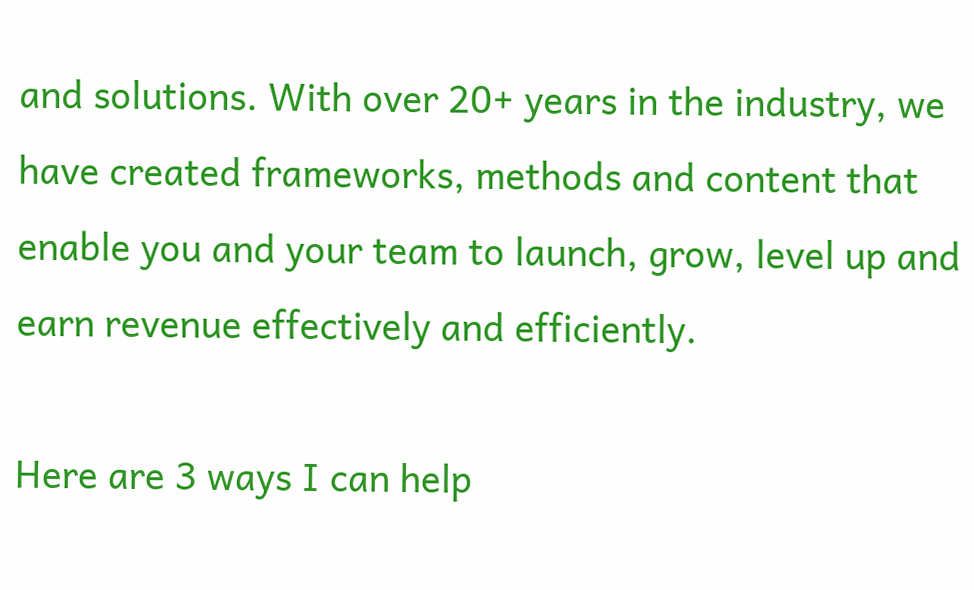and solutions. With over 20+ years in the industry, we have created frameworks, methods and content that enable you and your team to launch, grow, level up and earn revenue effectively and efficiently.

Here are 3 ways I can help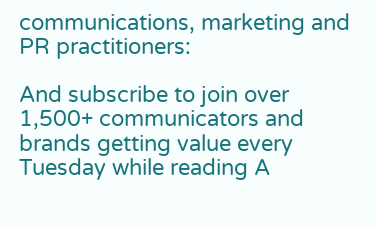communications, marketing and PR practitioners:

And subscribe to join over 1,500+ communicators and brands getting value every Tuesday while reading A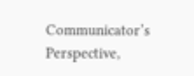Communicator’s Perspective,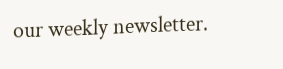our weekly newsletter.